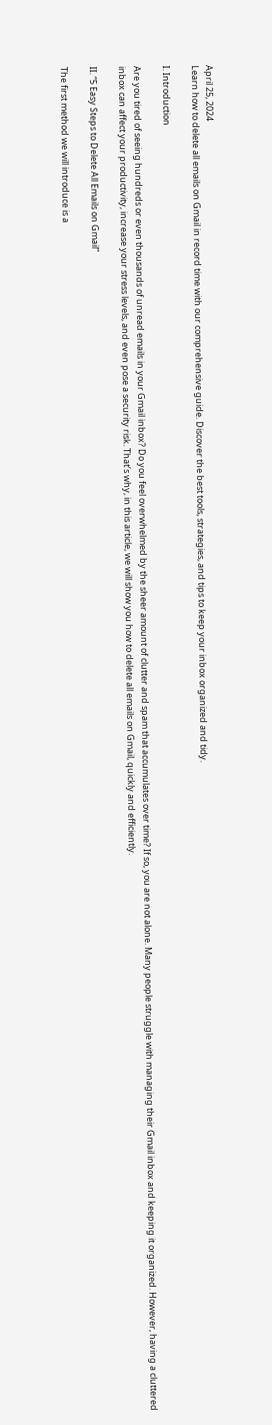April 25, 2024
Learn how to delete all emails on Gmail in record time with our comprehensive guide. Discover the best tools, strategies, and tips to keep your inbox organized and tidy.

I. Introduction

Are you tired of seeing hundreds or even thousands of unread emails in your Gmail inbox? Do you feel overwhelmed by the sheer amount of clutter and spam that accumulates over time? If so, you are not alone. Many people struggle with managing their Gmail inbox and keeping it organized. However, having a cluttered inbox can affect your productivity, increase your stress levels, and even pose a security risk. That’s why, in this article, we will show you how to delete all emails on Gmail, quickly and efficiently.

II. “5 Easy Steps to Delete All Emails on Gmail”

The first method we will introduce is a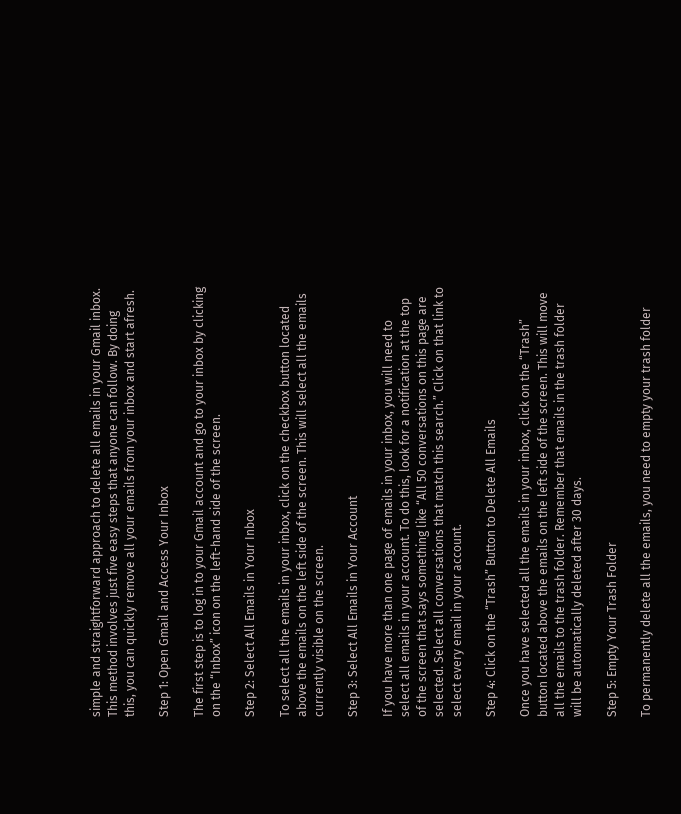simple and straightforward approach to delete all emails in your Gmail inbox. This method involves just five easy steps that anyone can follow. By doing this, you can quickly remove all your emails from your inbox and start afresh.

Step 1: Open Gmail and Access Your Inbox

The first step is to log in to your Gmail account and go to your inbox by clicking on the “Inbox” icon on the left-hand side of the screen.

Step 2: Select All Emails in Your Inbox

To select all the emails in your inbox, click on the checkbox button located above the emails on the left side of the screen. This will select all the emails currently visible on the screen.

Step 3: Select All Emails in Your Account

If you have more than one page of emails in your inbox, you will need to select all emails in your account. To do this, look for a notification at the top of the screen that says something like “All 50 conversations on this page are selected. Select all conversations that match this search.” Click on that link to select every email in your account.

Step 4: Click on the “Trash” Button to Delete All Emails

Once you have selected all the emails in your inbox, click on the “Trash” button located above the emails on the left side of the screen. This will move all the emails to the trash folder. Remember that emails in the trash folder will be automatically deleted after 30 days.

Step 5: Empty Your Trash Folder

To permanently delete all the emails, you need to empty your trash folder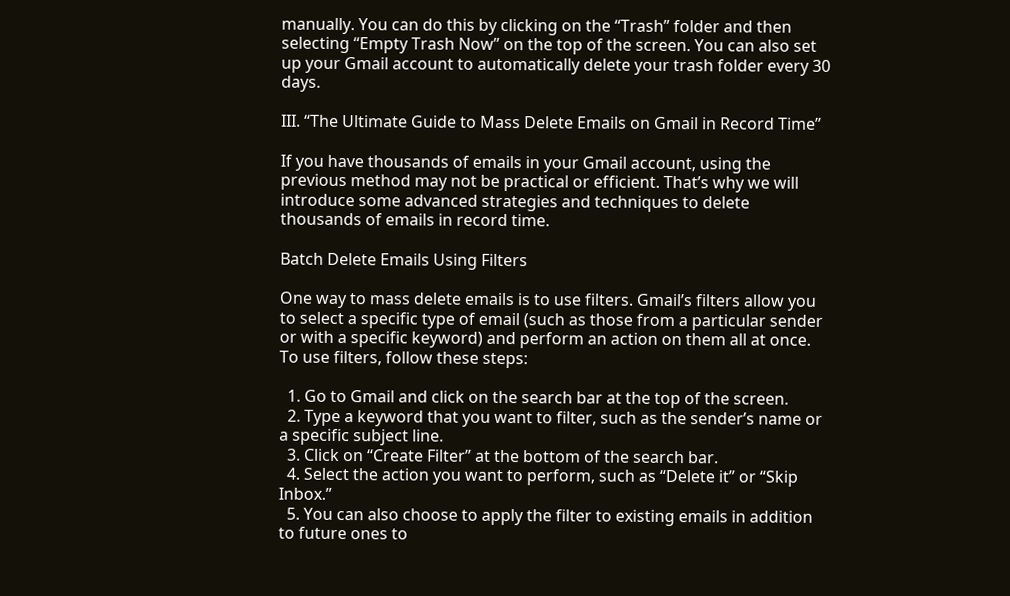manually. You can do this by clicking on the “Trash” folder and then selecting “Empty Trash Now” on the top of the screen. You can also set up your Gmail account to automatically delete your trash folder every 30 days.

III. “The Ultimate Guide to Mass Delete Emails on Gmail in Record Time”

If you have thousands of emails in your Gmail account, using the previous method may not be practical or efficient. That’s why we will introduce some advanced strategies and techniques to delete thousands of emails in record time.

Batch Delete Emails Using Filters

One way to mass delete emails is to use filters. Gmail’s filters allow you to select a specific type of email (such as those from a particular sender or with a specific keyword) and perform an action on them all at once. To use filters, follow these steps:

  1. Go to Gmail and click on the search bar at the top of the screen.
  2. Type a keyword that you want to filter, such as the sender’s name or a specific subject line.
  3. Click on “Create Filter” at the bottom of the search bar.
  4. Select the action you want to perform, such as “Delete it” or “Skip Inbox.”
  5. You can also choose to apply the filter to existing emails in addition to future ones to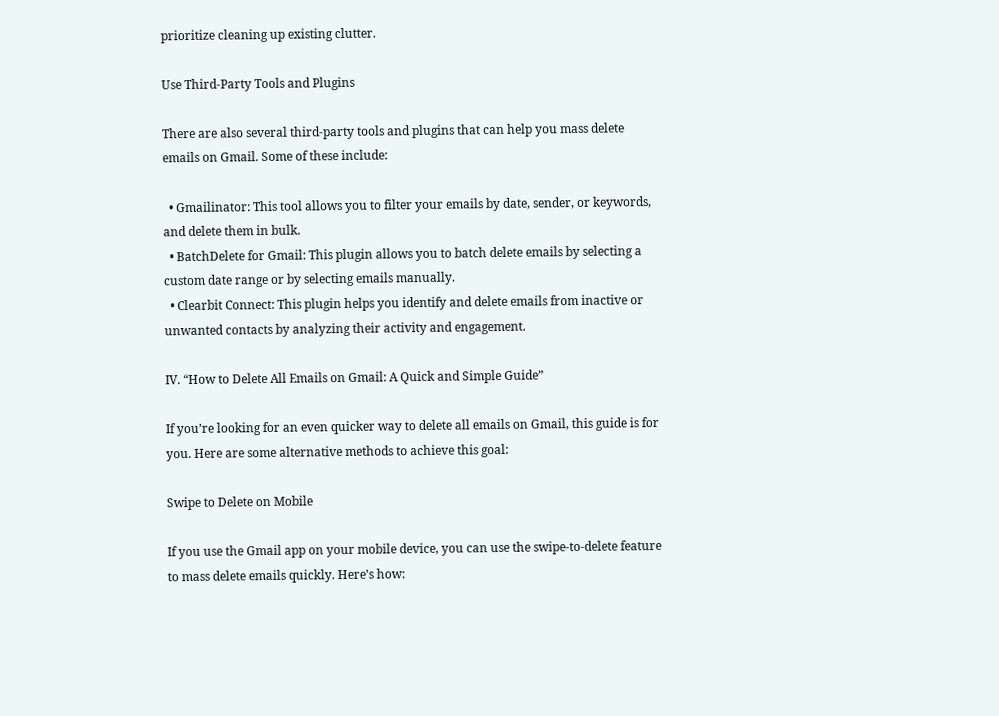prioritize cleaning up existing clutter.

Use Third-Party Tools and Plugins

There are also several third-party tools and plugins that can help you mass delete emails on Gmail. Some of these include:

  • Gmailinator: This tool allows you to filter your emails by date, sender, or keywords, and delete them in bulk.
  • BatchDelete for Gmail: This plugin allows you to batch delete emails by selecting a custom date range or by selecting emails manually.
  • Clearbit Connect: This plugin helps you identify and delete emails from inactive or unwanted contacts by analyzing their activity and engagement.

IV. “How to Delete All Emails on Gmail: A Quick and Simple Guide”

If you’re looking for an even quicker way to delete all emails on Gmail, this guide is for you. Here are some alternative methods to achieve this goal:

Swipe to Delete on Mobile

If you use the Gmail app on your mobile device, you can use the swipe-to-delete feature to mass delete emails quickly. Here’s how: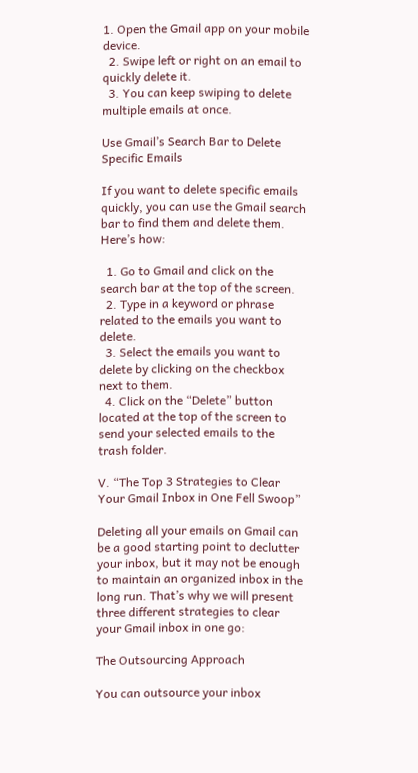1. Open the Gmail app on your mobile device.
  2. Swipe left or right on an email to quickly delete it.
  3. You can keep swiping to delete multiple emails at once.

Use Gmail’s Search Bar to Delete Specific Emails

If you want to delete specific emails quickly, you can use the Gmail search bar to find them and delete them. Here’s how:

  1. Go to Gmail and click on the search bar at the top of the screen.
  2. Type in a keyword or phrase related to the emails you want to delete.
  3. Select the emails you want to delete by clicking on the checkbox next to them.
  4. Click on the “Delete” button located at the top of the screen to send your selected emails to the trash folder.

V. “The Top 3 Strategies to Clear Your Gmail Inbox in One Fell Swoop”

Deleting all your emails on Gmail can be a good starting point to declutter your inbox, but it may not be enough to maintain an organized inbox in the long run. That’s why we will present three different strategies to clear your Gmail inbox in one go:

The Outsourcing Approach

You can outsource your inbox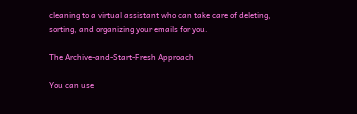cleaning to a virtual assistant who can take care of deleting, sorting, and organizing your emails for you.

The Archive-and-Start-Fresh Approach

You can use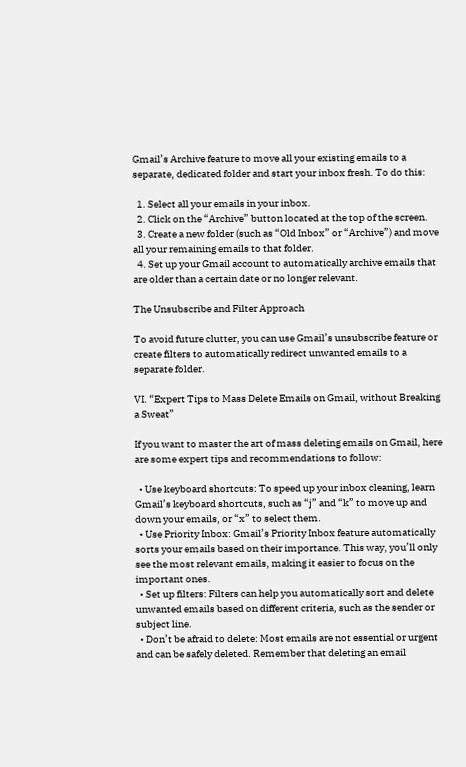Gmail’s Archive feature to move all your existing emails to a separate, dedicated folder and start your inbox fresh. To do this:

  1. Select all your emails in your inbox.
  2. Click on the “Archive” button located at the top of the screen.
  3. Create a new folder (such as “Old Inbox” or “Archive”) and move all your remaining emails to that folder.
  4. Set up your Gmail account to automatically archive emails that are older than a certain date or no longer relevant.

The Unsubscribe and Filter Approach

To avoid future clutter, you can use Gmail’s unsubscribe feature or create filters to automatically redirect unwanted emails to a separate folder.

VI. “Expert Tips to Mass Delete Emails on Gmail, without Breaking a Sweat”

If you want to master the art of mass deleting emails on Gmail, here are some expert tips and recommendations to follow:

  • Use keyboard shortcuts: To speed up your inbox cleaning, learn Gmail’s keyboard shortcuts, such as “j” and “k” to move up and down your emails, or “x” to select them.
  • Use Priority Inbox: Gmail’s Priority Inbox feature automatically sorts your emails based on their importance. This way, you’ll only see the most relevant emails, making it easier to focus on the important ones.
  • Set up filters: Filters can help you automatically sort and delete unwanted emails based on different criteria, such as the sender or subject line.
  • Don’t be afraid to delete: Most emails are not essential or urgent and can be safely deleted. Remember that deleting an email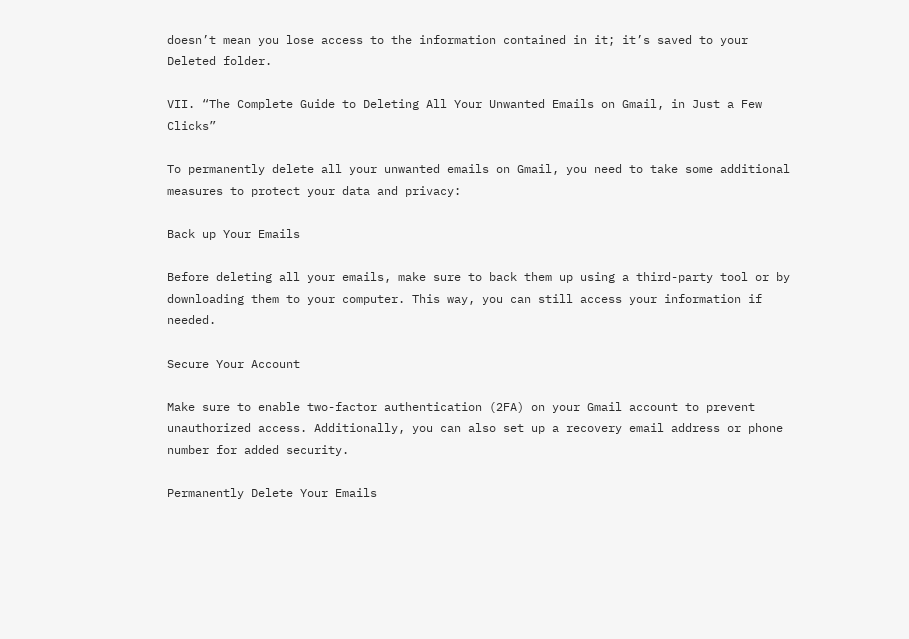doesn’t mean you lose access to the information contained in it; it’s saved to your Deleted folder.

VII. “The Complete Guide to Deleting All Your Unwanted Emails on Gmail, in Just a Few Clicks”

To permanently delete all your unwanted emails on Gmail, you need to take some additional measures to protect your data and privacy:

Back up Your Emails

Before deleting all your emails, make sure to back them up using a third-party tool or by downloading them to your computer. This way, you can still access your information if needed.

Secure Your Account

Make sure to enable two-factor authentication (2FA) on your Gmail account to prevent unauthorized access. Additionally, you can also set up a recovery email address or phone number for added security.

Permanently Delete Your Emails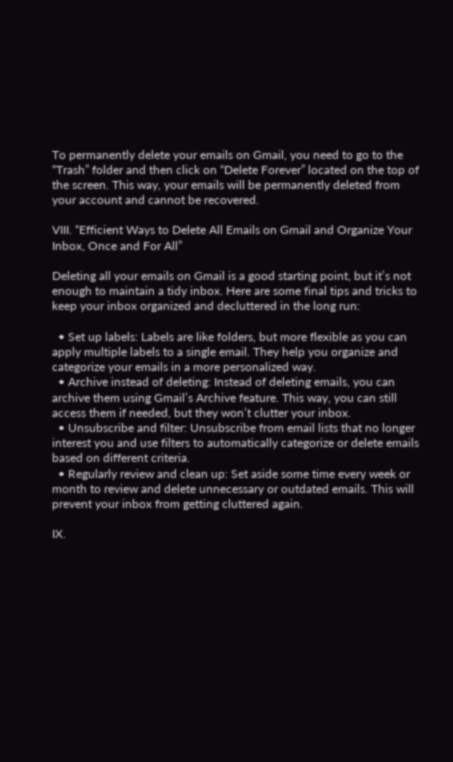To permanently delete your emails on Gmail, you need to go to the “Trash” folder and then click on “Delete Forever” located on the top of the screen. This way, your emails will be permanently deleted from your account and cannot be recovered.

VIII. “Efficient Ways to Delete All Emails on Gmail and Organize Your Inbox, Once and For All”

Deleting all your emails on Gmail is a good starting point, but it’s not enough to maintain a tidy inbox. Here are some final tips and tricks to keep your inbox organized and decluttered in the long run:

  • Set up labels: Labels are like folders, but more flexible as you can apply multiple labels to a single email. They help you organize and categorize your emails in a more personalized way.
  • Archive instead of deleting: Instead of deleting emails, you can archive them using Gmail’s Archive feature. This way, you can still access them if needed, but they won’t clutter your inbox.
  • Unsubscribe and filter: Unsubscribe from email lists that no longer interest you and use filters to automatically categorize or delete emails based on different criteria.
  • Regularly review and clean up: Set aside some time every week or month to review and delete unnecessary or outdated emails. This will prevent your inbox from getting cluttered again.

IX.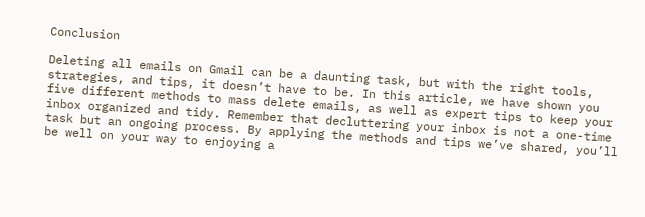Conclusion

Deleting all emails on Gmail can be a daunting task, but with the right tools, strategies, and tips, it doesn’t have to be. In this article, we have shown you five different methods to mass delete emails, as well as expert tips to keep your inbox organized and tidy. Remember that decluttering your inbox is not a one-time task but an ongoing process. By applying the methods and tips we’ve shared, you’ll be well on your way to enjoying a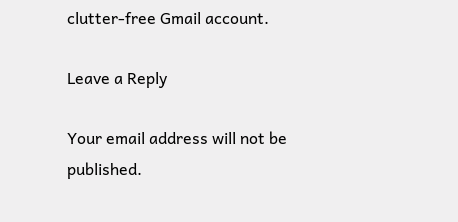clutter-free Gmail account.

Leave a Reply

Your email address will not be published.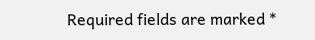Required fields are marked *